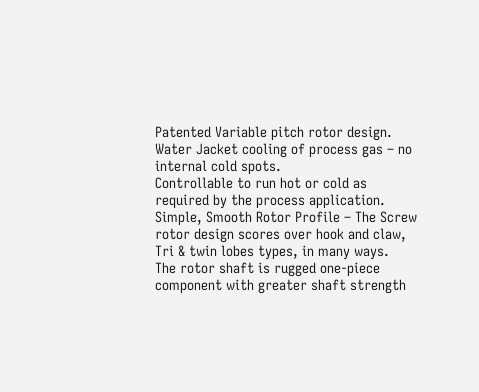Patented Variable pitch rotor design.
Water Jacket cooling of process gas – no internal cold spots.
Controllable to run hot or cold as required by the process application.
Simple, Smooth Rotor Profile – The Screw rotor design scores over hook and claw, Tri & twin lobes types, in many ways.
The rotor shaft is rugged one-piece component with greater shaft strength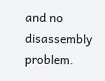and no disassembly problem.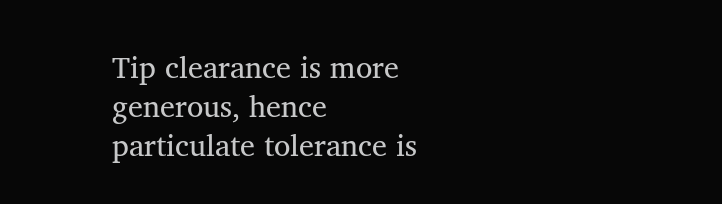Tip clearance is more generous, hence particulate tolerance is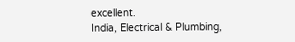excellent.
India, Electrical & Plumbing,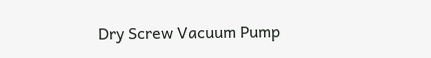Dry Screw Vacuum Pump